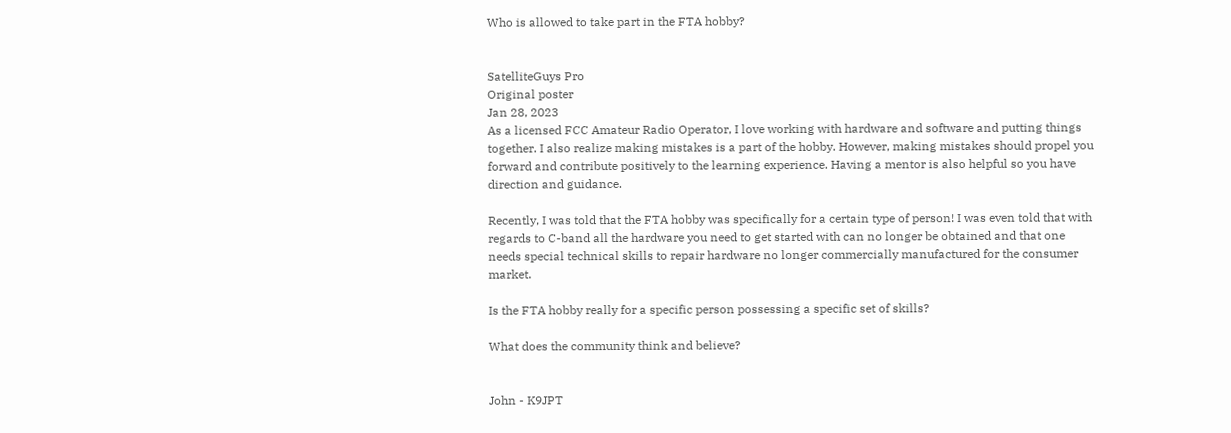Who is allowed to take part in the FTA hobby?


SatelliteGuys Pro
Original poster
Jan 28, 2023
As a licensed FCC Amateur Radio Operator, I love working with hardware and software and putting things together. I also realize making mistakes is a part of the hobby. However, making mistakes should propel you forward and contribute positively to the learning experience. Having a mentor is also helpful so you have direction and guidance.

Recently, I was told that the FTA hobby was specifically for a certain type of person! I was even told that with regards to C-band all the hardware you need to get started with can no longer be obtained and that one needs special technical skills to repair hardware no longer commercially manufactured for the consumer market.

Is the FTA hobby really for a specific person possessing a specific set of skills?

What does the community think and believe?


John - K9JPT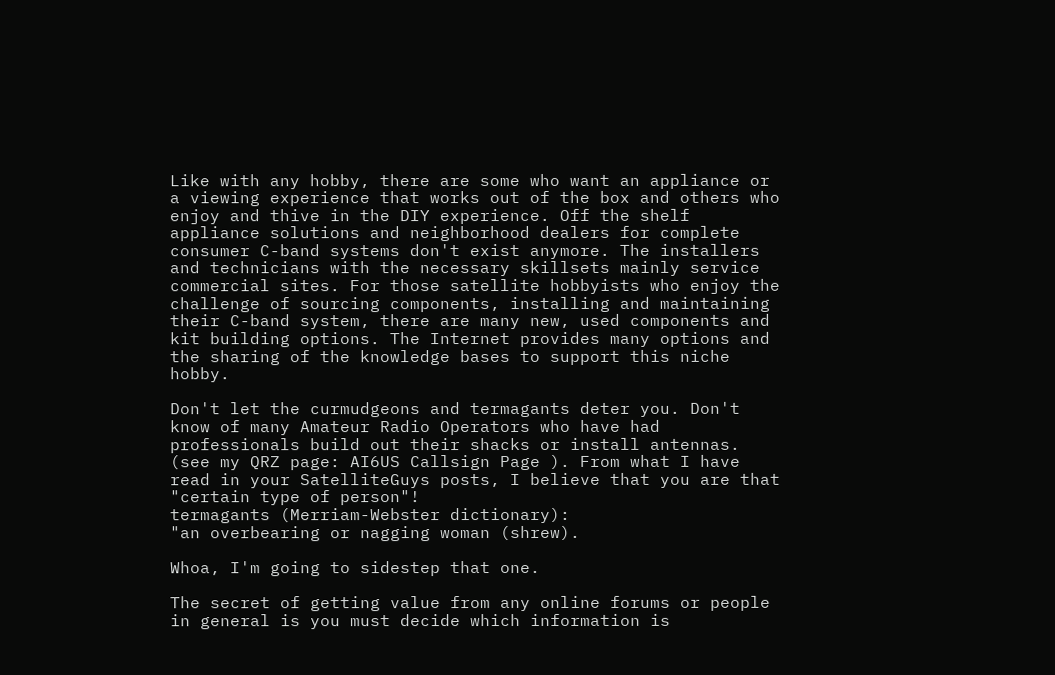Like with any hobby, there are some who want an appliance or a viewing experience that works out of the box and others who enjoy and thive in the DIY experience. Off the shelf appliance solutions and neighborhood dealers for complete consumer C-band systems don't exist anymore. The installers and technicians with the necessary skillsets mainly service commercial sites. For those satellite hobbyists who enjoy the challenge of sourcing components, installing and maintaining their C-band system, there are many new, used components and kit building options. The Internet provides many options and the sharing of the knowledge bases to support this niche hobby.

Don't let the curmudgeons and termagants deter you. Don't know of many Amateur Radio Operators who have had professionals build out their shacks or install antennas. (see my QRZ page: AI6US Callsign Page ). From what I have read in your SatelliteGuys posts, I believe that you are that "certain type of person"!
termagants (Merriam-Webster dictionary):
"an overbearing or nagging woman (shrew).

Whoa, I'm going to sidestep that one.

The secret of getting value from any online forums or people in general is you must decide which information is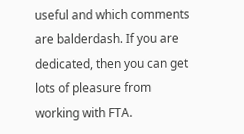useful and which comments are balderdash. If you are dedicated, then you can get lots of pleasure from working with FTA.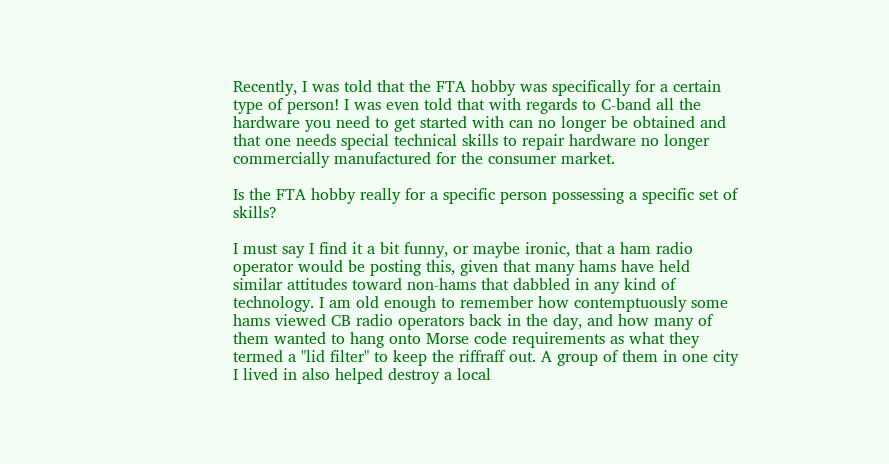Recently, I was told that the FTA hobby was specifically for a certain type of person! I was even told that with regards to C-band all the hardware you need to get started with can no longer be obtained and that one needs special technical skills to repair hardware no longer commercially manufactured for the consumer market.

Is the FTA hobby really for a specific person possessing a specific set of skills?

I must say I find it a bit funny, or maybe ironic, that a ham radio operator would be posting this, given that many hams have held similar attitudes toward non-hams that dabbled in any kind of technology. I am old enough to remember how contemptuously some hams viewed CB radio operators back in the day, and how many of them wanted to hang onto Morse code requirements as what they termed a "lid filter" to keep the riffraff out. A group of them in one city I lived in also helped destroy a local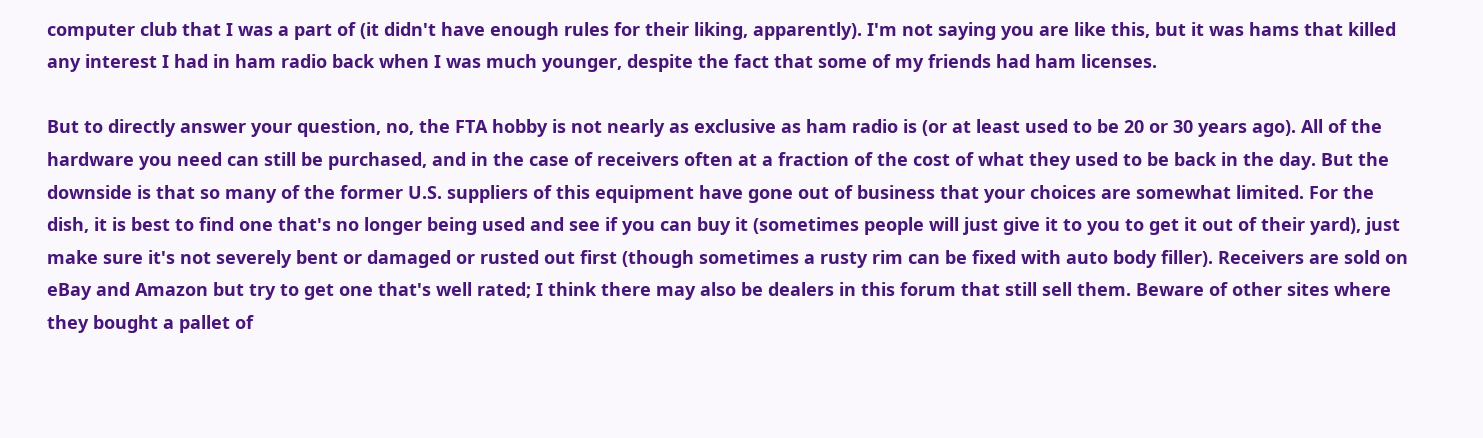computer club that I was a part of (it didn't have enough rules for their liking, apparently). I'm not saying you are like this, but it was hams that killed any interest I had in ham radio back when I was much younger, despite the fact that some of my friends had ham licenses.

But to directly answer your question, no, the FTA hobby is not nearly as exclusive as ham radio is (or at least used to be 20 or 30 years ago). All of the hardware you need can still be purchased, and in the case of receivers often at a fraction of the cost of what they used to be back in the day. But the downside is that so many of the former U.S. suppliers of this equipment have gone out of business that your choices are somewhat limited. For the dish, it is best to find one that's no longer being used and see if you can buy it (sometimes people will just give it to you to get it out of their yard), just make sure it's not severely bent or damaged or rusted out first (though sometimes a rusty rim can be fixed with auto body filler). Receivers are sold on eBay and Amazon but try to get one that's well rated; I think there may also be dealers in this forum that still sell them. Beware of other sites where they bought a pallet of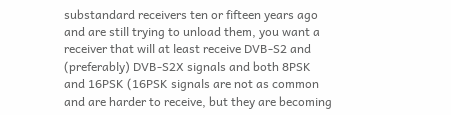substandard receivers ten or fifteen years ago and are still trying to unload them, you want a receiver that will at least receive DVB-S2 and (preferably) DVB-S2X signals and both 8PSK and 16PSK (16PSK signals are not as common and are harder to receive, but they are becoming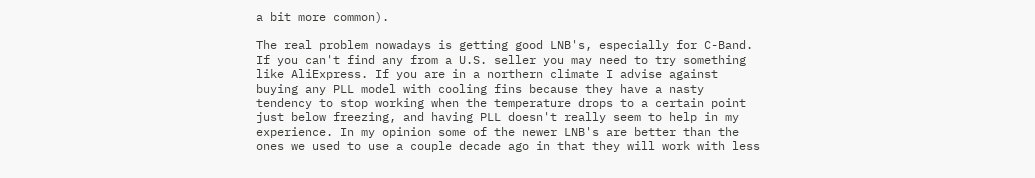a bit more common).

The real problem nowadays is getting good LNB's, especially for C-Band. If you can't find any from a U.S. seller you may need to try something like AliExpress. If you are in a northern climate I advise against buying any PLL model with cooling fins because they have a nasty tendency to stop working when the temperature drops to a certain point just below freezing, and having PLL doesn't really seem to help in my experience. In my opinion some of the newer LNB's are better than the ones we used to use a couple decade ago in that they will work with less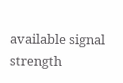available signal strength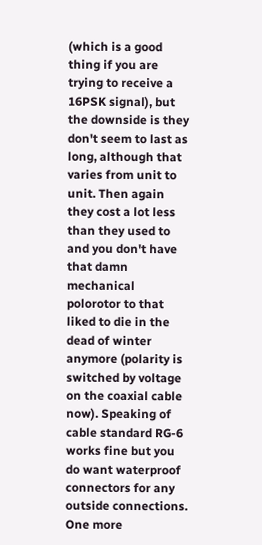(which is a good thing if you are trying to receive a 16PSK signal), but the downside is they don't seem to last as long, although that varies from unit to unit. Then again they cost a lot less than they used to and you don't have that damn mechanical polorotor to that liked to die in the dead of winter anymore (polarity is switched by voltage on the coaxial cable now). Speaking of cable standard RG-6 works fine but you do want waterproof connectors for any outside connections. One more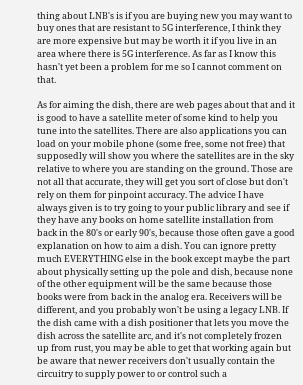thing about LNB's is if you are buying new you may want to buy ones that are resistant to 5G interference, I think they are more expensive but may be worth it if you live in an area where there is 5G interference. As far as I know this hasn't yet been a problem for me so I cannot comment on that.

As for aiming the dish, there are web pages about that and it is good to have a satellite meter of some kind to help you tune into the satellites. There are also applications you can load on your mobile phone (some free, some not free) that supposedly will show you where the satellites are in the sky relative to where you are standing on the ground. Those are not all that accurate, they will get you sort of close but don't rely on them for pinpoint accuracy. The advice I have always given is to try going to your public library and see if they have any books on home satellite installation from back in the 80's or early 90's, because those often gave a good explanation on how to aim a dish. You can ignore pretty much EVERYTHING else in the book except maybe the part about physically setting up the pole and dish, because none of the other equipment will be the same because those books were from back in the analog era. Receivers will be different, and you probably won't be using a legacy LNB. If the dish came with a dish positioner that lets you move the dish across the satellite arc, and it's not completely frozen up from rust, you may be able to get that working again but be aware that newer receivers don't usually contain the circuitry to supply power to or control such a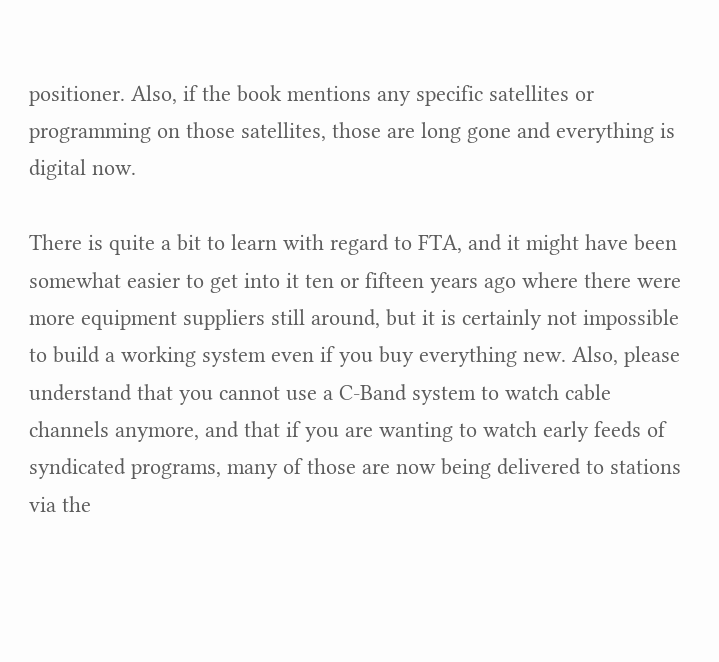positioner. Also, if the book mentions any specific satellites or programming on those satellites, those are long gone and everything is digital now.

There is quite a bit to learn with regard to FTA, and it might have been somewhat easier to get into it ten or fifteen years ago where there were more equipment suppliers still around, but it is certainly not impossible to build a working system even if you buy everything new. Also, please understand that you cannot use a C-Band system to watch cable channels anymore, and that if you are wanting to watch early feeds of syndicated programs, many of those are now being delivered to stations via the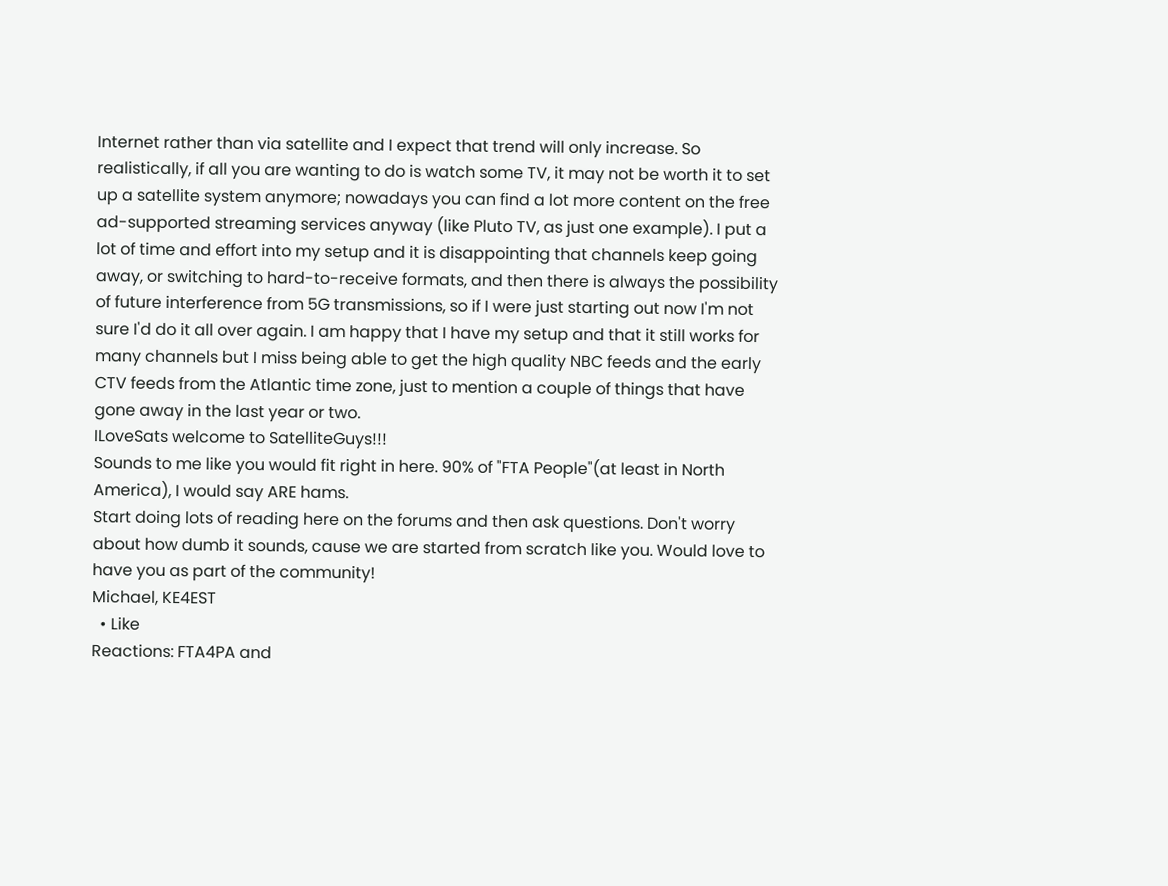Internet rather than via satellite and I expect that trend will only increase. So realistically, if all you are wanting to do is watch some TV, it may not be worth it to set up a satellite system anymore; nowadays you can find a lot more content on the free ad-supported streaming services anyway (like Pluto TV, as just one example). I put a lot of time and effort into my setup and it is disappointing that channels keep going away, or switching to hard-to-receive formats, and then there is always the possibility of future interference from 5G transmissions, so if I were just starting out now I'm not sure I'd do it all over again. I am happy that I have my setup and that it still works for many channels but I miss being able to get the high quality NBC feeds and the early CTV feeds from the Atlantic time zone, just to mention a couple of things that have gone away in the last year or two.
ILoveSats welcome to SatelliteGuys!!!
Sounds to me like you would fit right in here. 90% of "FTA People"(at least in North America), I would say ARE hams.
Start doing lots of reading here on the forums and then ask questions. Don't worry about how dumb it sounds, cause we are started from scratch like you. Would love to have you as part of the community!
Michael, KE4EST
  • Like
Reactions: FTA4PA and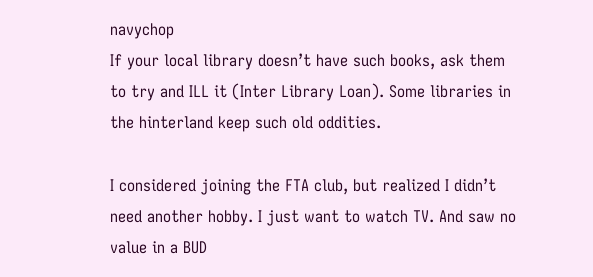navychop
If your local library doesn’t have such books, ask them to try and ILL it (Inter Library Loan). Some libraries in the hinterland keep such old oddities.

I considered joining the FTA club, but realized I didn’t need another hobby. I just want to watch TV. And saw no value in a BUD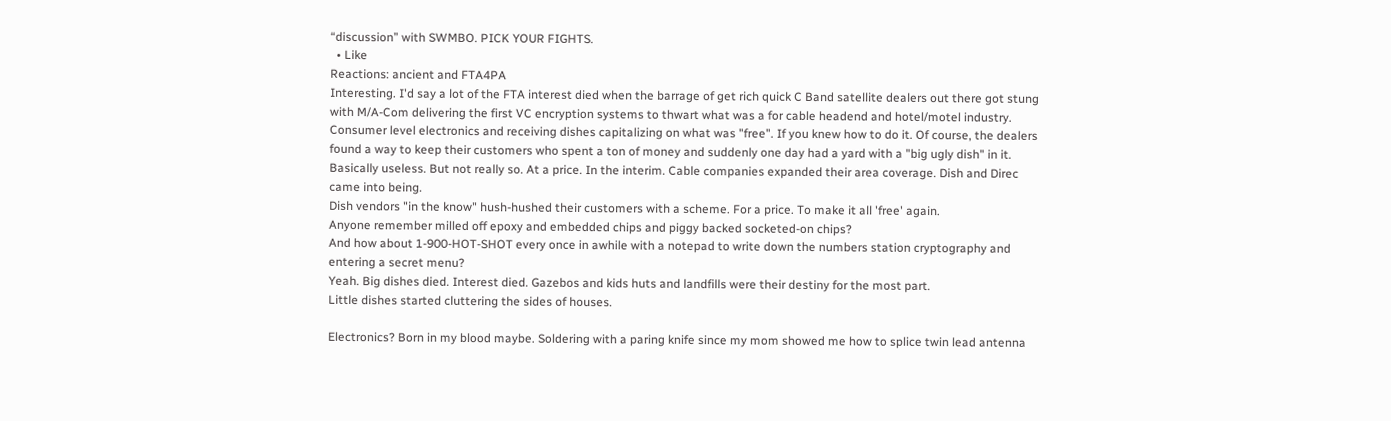“discussion” with SWMBO. PICK YOUR FIGHTS.
  • Like
Reactions: ancient and FTA4PA
Interesting. I'd say a lot of the FTA interest died when the barrage of get rich quick C Band satellite dealers out there got stung with M/A-Com delivering the first VC encryption systems to thwart what was a for cable headend and hotel/motel industry. Consumer level electronics and receiving dishes capitalizing on what was "free". If you knew how to do it. Of course, the dealers found a way to keep their customers who spent a ton of money and suddenly one day had a yard with a "big ugly dish" in it. Basically useless. But not really so. At a price. In the interim. Cable companies expanded their area coverage. Dish and Direc came into being.
Dish vendors "in the know" hush-hushed their customers with a scheme. For a price. To make it all 'free' again.
Anyone remember milled off epoxy and embedded chips and piggy backed socketed-on chips?
And how about 1-900-HOT-SHOT every once in awhile with a notepad to write down the numbers station cryptography and entering a secret menu?
Yeah. Big dishes died. Interest died. Gazebos and kids huts and landfills were their destiny for the most part.
Little dishes started cluttering the sides of houses.

Electronics? Born in my blood maybe. Soldering with a paring knife since my mom showed me how to splice twin lead antenna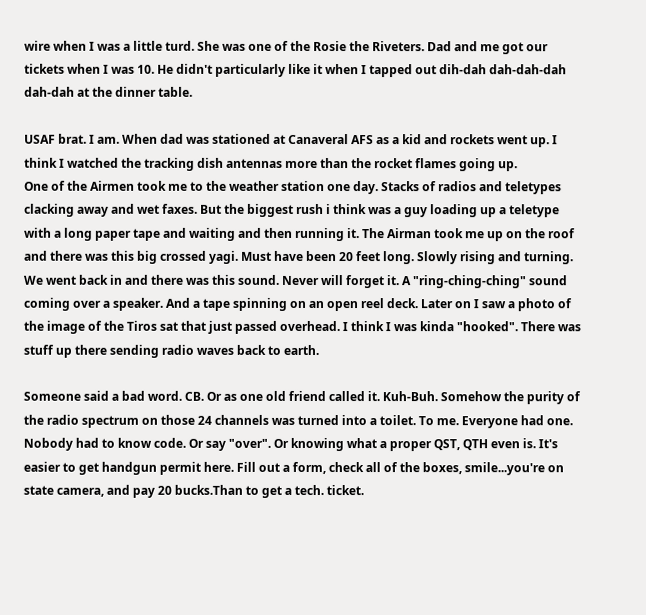wire when I was a little turd. She was one of the Rosie the Riveters. Dad and me got our tickets when I was 10. He didn't particularly like it when I tapped out dih-dah dah-dah-dah dah-dah at the dinner table.

USAF brat. I am. When dad was stationed at Canaveral AFS as a kid and rockets went up. I think I watched the tracking dish antennas more than the rocket flames going up.
One of the Airmen took me to the weather station one day. Stacks of radios and teletypes clacking away and wet faxes. But the biggest rush i think was a guy loading up a teletype with a long paper tape and waiting and then running it. The Airman took me up on the roof and there was this big crossed yagi. Must have been 20 feet long. Slowly rising and turning. We went back in and there was this sound. Never will forget it. A "ring-ching-ching" sound coming over a speaker. And a tape spinning on an open reel deck. Later on I saw a photo of the image of the Tiros sat that just passed overhead. I think I was kinda "hooked". There was stuff up there sending radio waves back to earth.

Someone said a bad word. CB. Or as one old friend called it. Kuh-Buh. Somehow the purity of the radio spectrum on those 24 channels was turned into a toilet. To me. Everyone had one. Nobody had to know code. Or say "over". Or knowing what a proper QST, QTH even is. It's easier to get handgun permit here. Fill out a form, check all of the boxes, smile...you're on state camera, and pay 20 bucks.Than to get a tech. ticket.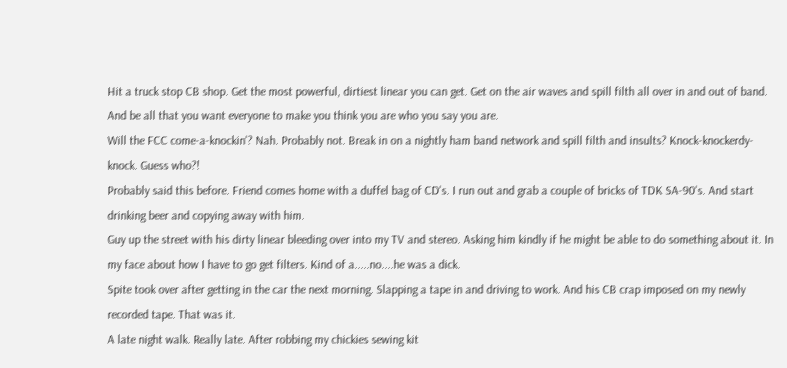Hit a truck stop CB shop. Get the most powerful, dirtiest linear you can get. Get on the air waves and spill filth all over in and out of band. And be all that you want everyone to make you think you are who you say you are.
Will the FCC come-a-knockin'? Nah. Probably not. Break in on a nightly ham band network and spill filth and insults? Knock-knockerdy-knock. Guess who?!
Probably said this before. Friend comes home with a duffel bag of CD's. I run out and grab a couple of bricks of TDK SA-90's. And start drinking beer and copying away with him.
Guy up the street with his dirty linear bleeding over into my TV and stereo. Asking him kindly if he might be able to do something about it. In my face about how I have to go get filters. Kind of a.....no....he was a dick.
Spite took over after getting in the car the next morning. Slapping a tape in and driving to work. And his CB crap imposed on my newly recorded tape. That was it.
A late night walk. Really late. After robbing my chickies sewing kit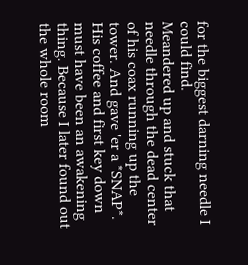for the biggest darning needle I could find.
Meandered up and stuck that needle through the dead center of his coax running up the tower. And gave 'er a *SNAP*.
His coffee and first key down must have been an awakening thing. Because I later found out the whole room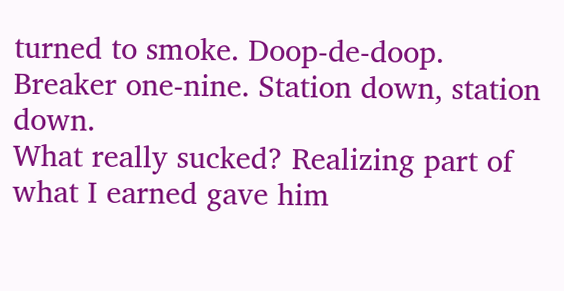turned to smoke. Doop-de-doop. Breaker one-nine. Station down, station down.
What really sucked? Realizing part of what I earned gave him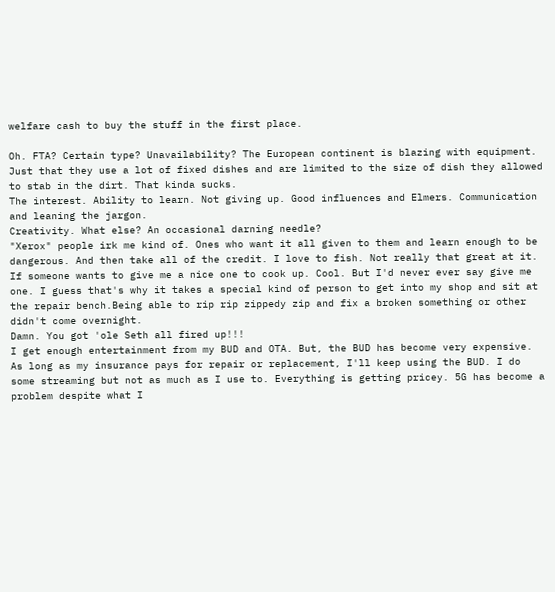welfare cash to buy the stuff in the first place.

Oh. FTA? Certain type? Unavailability? The European continent is blazing with equipment. Just that they use a lot of fixed dishes and are limited to the size of dish they allowed to stab in the dirt. That kinda sucks.
The interest. Ability to learn. Not giving up. Good influences and Elmers. Communication and leaning the jargon.
Creativity. What else? An occasional darning needle?
"Xerox" people irk me kind of. Ones who want it all given to them and learn enough to be dangerous. And then take all of the credit. I love to fish. Not really that great at it. If someone wants to give me a nice one to cook up. Cool. But I'd never ever say give me one. I guess that's why it takes a special kind of person to get into my shop and sit at the repair bench.Being able to rip rip zippedy zip and fix a broken something or other didn't come overnight.
Damn. You got 'ole Seth all fired up!!!
I get enough entertainment from my BUD and OTA. But, the BUD has become very expensive. As long as my insurance pays for repair or replacement, I'll keep using the BUD. I do some streaming but not as much as I use to. Everything is getting pricey. 5G has become a problem despite what I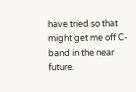have tried so that might get me off C-band in the near future.